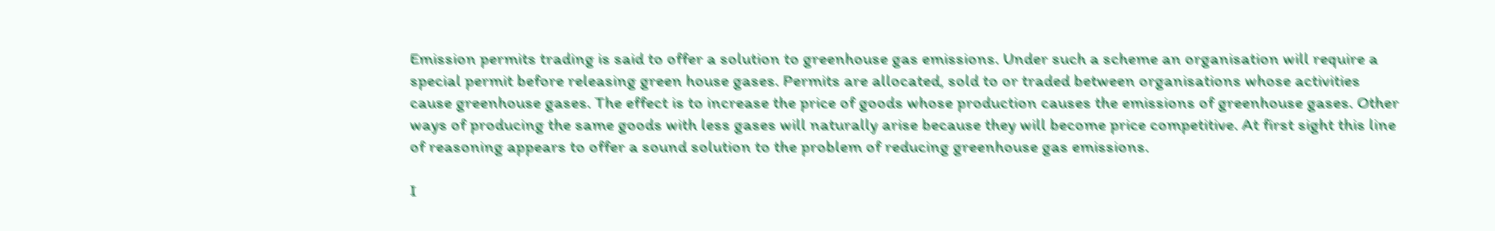Emission permits trading is said to offer a solution to greenhouse gas emissions. Under such a scheme an organisation will require a special permit before releasing green house gases. Permits are allocated, sold to or traded between organisations whose activities cause greenhouse gases. The effect is to increase the price of goods whose production causes the emissions of greenhouse gases. Other ways of producing the same goods with less gases will naturally arise because they will become price competitive. At first sight this line of reasoning appears to offer a sound solution to the problem of reducing greenhouse gas emissions.

I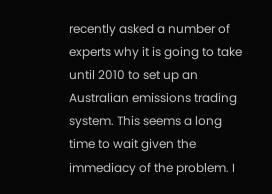recently asked a number of experts why it is going to take until 2010 to set up an Australian emissions trading system. This seems a long time to wait given the immediacy of the problem. I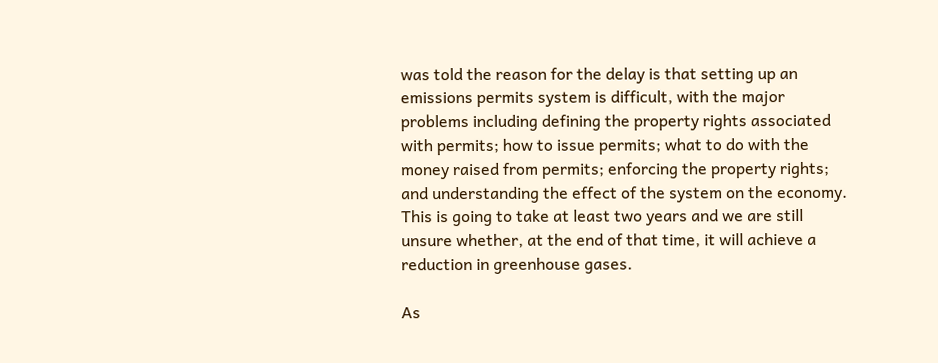was told the reason for the delay is that setting up an emissions permits system is difficult, with the major problems including defining the property rights associated with permits; how to issue permits; what to do with the money raised from permits; enforcing the property rights; and understanding the effect of the system on the economy. This is going to take at least two years and we are still unsure whether, at the end of that time, it will achieve a reduction in greenhouse gases.

As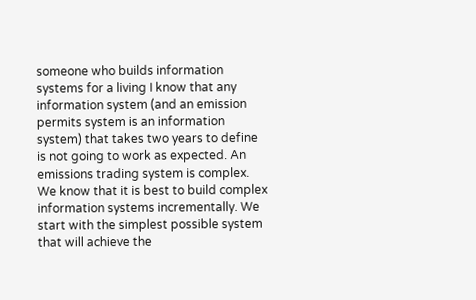someone who builds information systems for a living I know that any information system (and an emission permits system is an information system) that takes two years to define is not going to work as expected. An emissions trading system is complex. We know that it is best to build complex information systems incrementally. We start with the simplest possible system that will achieve the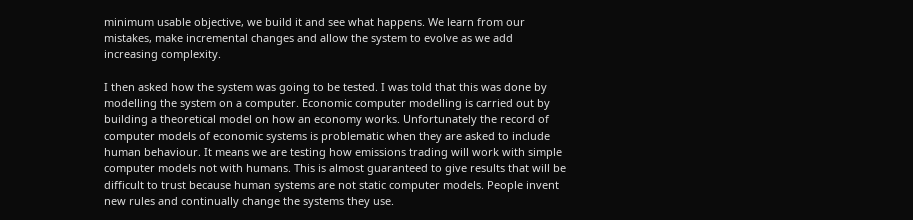minimum usable objective, we build it and see what happens. We learn from our mistakes, make incremental changes and allow the system to evolve as we add increasing complexity.

I then asked how the system was going to be tested. I was told that this was done by modelling the system on a computer. Economic computer modelling is carried out by building a theoretical model on how an economy works. Unfortunately the record of computer models of economic systems is problematic when they are asked to include human behaviour. It means we are testing how emissions trading will work with simple computer models not with humans. This is almost guaranteed to give results that will be difficult to trust because human systems are not static computer models. People invent new rules and continually change the systems they use.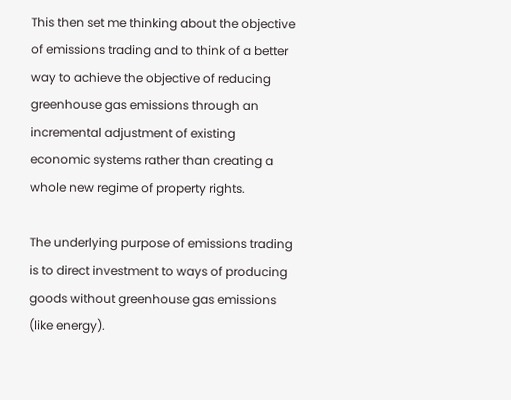This then set me thinking about the objective of emissions trading and to think of a better way to achieve the objective of reducing greenhouse gas emissions through an incremental adjustment of existing economic systems rather than creating a whole new regime of property rights.

The underlying purpose of emissions trading is to direct investment to ways of producing goods without greenhouse gas emissions (like energy).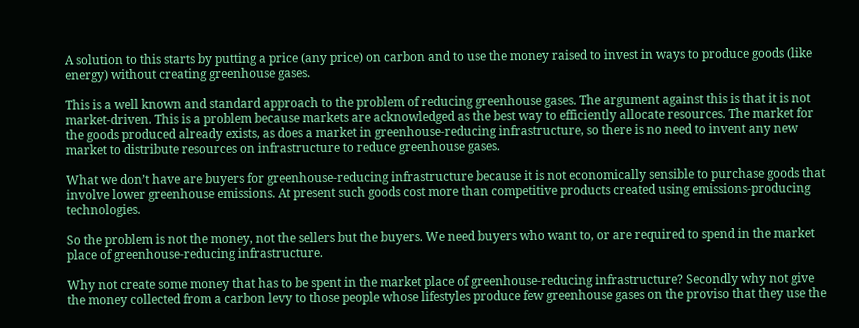A solution to this starts by putting a price (any price) on carbon and to use the money raised to invest in ways to produce goods (like energy) without creating greenhouse gases.

This is a well known and standard approach to the problem of reducing greenhouse gases. The argument against this is that it is not market-driven. This is a problem because markets are acknowledged as the best way to efficiently allocate resources. The market for the goods produced already exists, as does a market in greenhouse-reducing infrastructure, so there is no need to invent any new market to distribute resources on infrastructure to reduce greenhouse gases.

What we don’t have are buyers for greenhouse-reducing infrastructure because it is not economically sensible to purchase goods that involve lower greenhouse emissions. At present such goods cost more than competitive products created using emissions-producing technologies.

So the problem is not the money, not the sellers but the buyers. We need buyers who want to, or are required to spend in the market place of greenhouse-reducing infrastructure.

Why not create some money that has to be spent in the market place of greenhouse-reducing infrastructure? Secondly why not give the money collected from a carbon levy to those people whose lifestyles produce few greenhouse gases on the proviso that they use the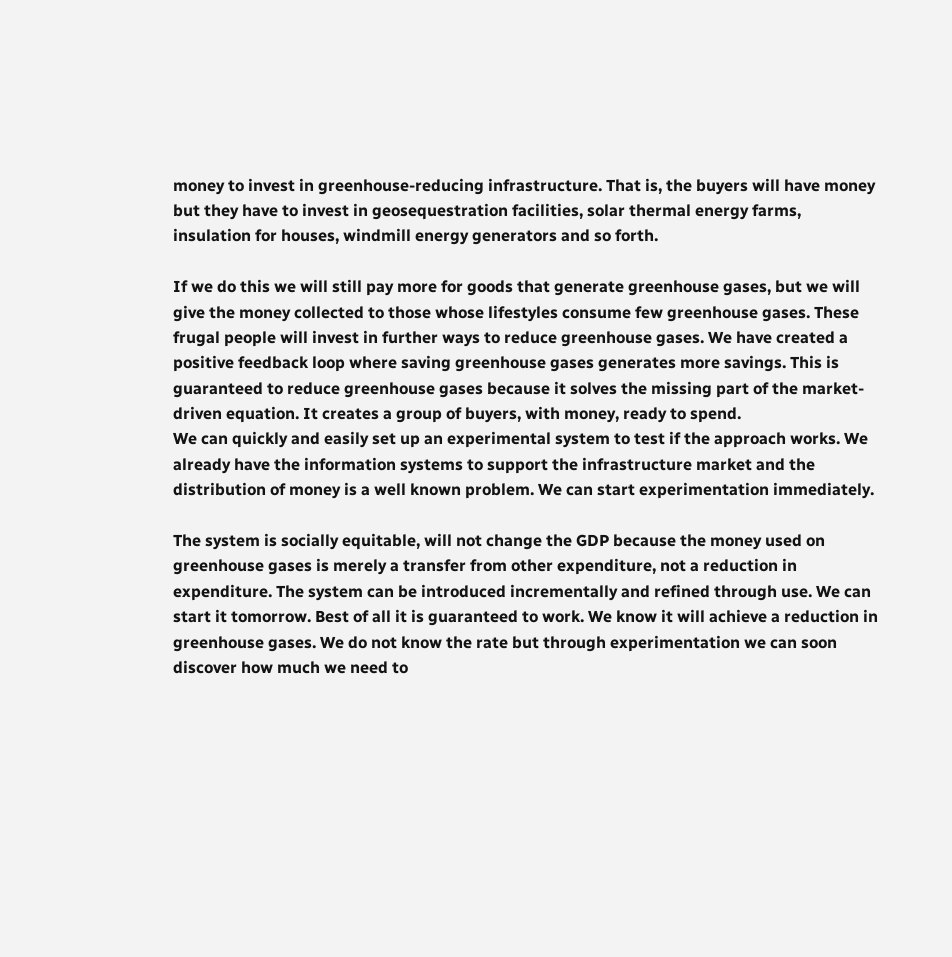money to invest in greenhouse-reducing infrastructure. That is, the buyers will have money but they have to invest in geosequestration facilities, solar thermal energy farms, insulation for houses, windmill energy generators and so forth.

If we do this we will still pay more for goods that generate greenhouse gases, but we will give the money collected to those whose lifestyles consume few greenhouse gases. These frugal people will invest in further ways to reduce greenhouse gases. We have created a positive feedback loop where saving greenhouse gases generates more savings. This is guaranteed to reduce greenhouse gases because it solves the missing part of the market-driven equation. It creates a group of buyers, with money, ready to spend.
We can quickly and easily set up an experimental system to test if the approach works. We already have the information systems to support the infrastructure market and the distribution of money is a well known problem. We can start experimentation immediately.

The system is socially equitable, will not change the GDP because the money used on greenhouse gases is merely a transfer from other expenditure, not a reduction in expenditure. The system can be introduced incrementally and refined through use. We can start it tomorrow. Best of all it is guaranteed to work. We know it will achieve a reduction in greenhouse gases. We do not know the rate but through experimentation we can soon discover how much we need to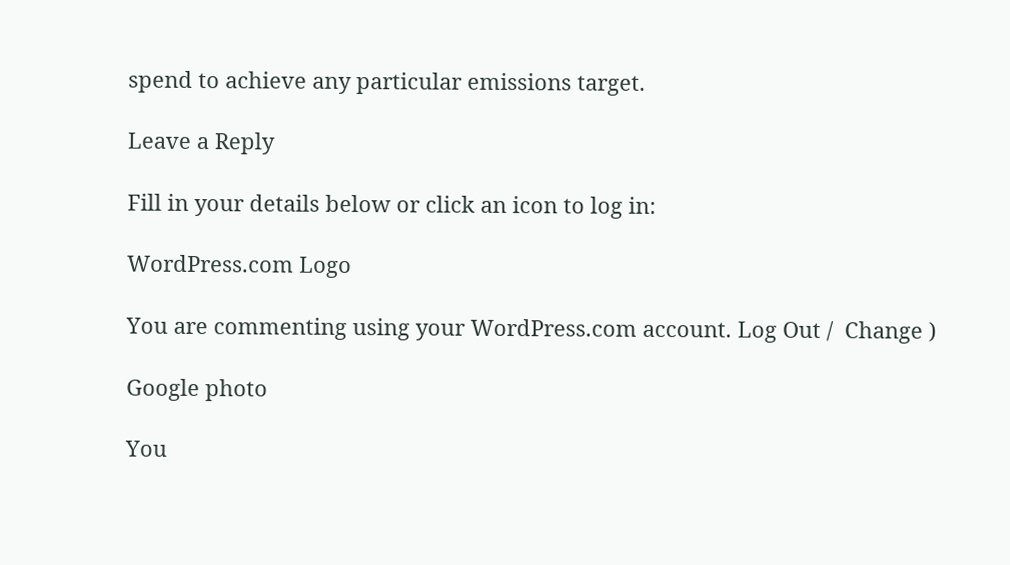spend to achieve any particular emissions target.

Leave a Reply

Fill in your details below or click an icon to log in:

WordPress.com Logo

You are commenting using your WordPress.com account. Log Out /  Change )

Google photo

You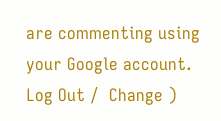are commenting using your Google account. Log Out /  Change )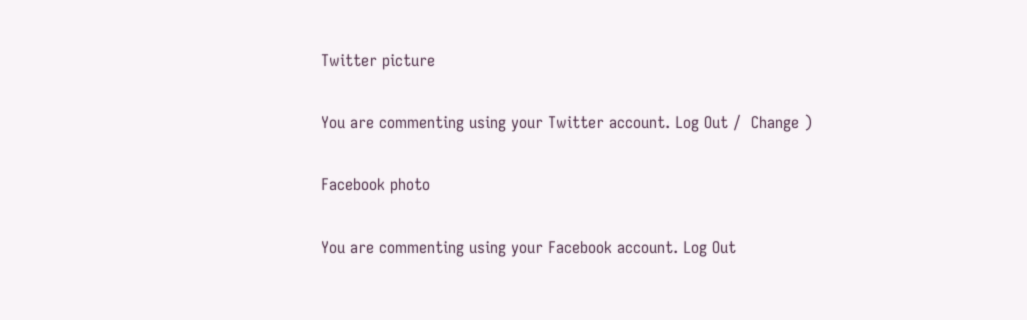Twitter picture

You are commenting using your Twitter account. Log Out /  Change )

Facebook photo

You are commenting using your Facebook account. Log Out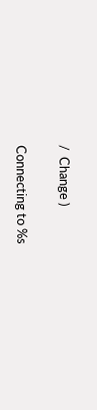/  Change )

Connecting to %s